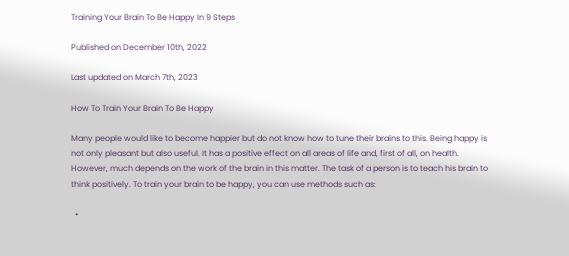Training Your Brain To Be Happy In 9 Steps

Published on December 10th, 2022

Last updated on March 7th, 2023

How To Train Your Brain To Be Happy

Many people would like to become happier but do not know how to tune their brains to this. Being happy is not only pleasant but also useful. It has a positive effect on all areas of life and, first of all, on health. However, much depends on the work of the brain in this matter. The task of a person is to teach his brain to think positively. To train your brain to be happy, you can use methods such as:

  •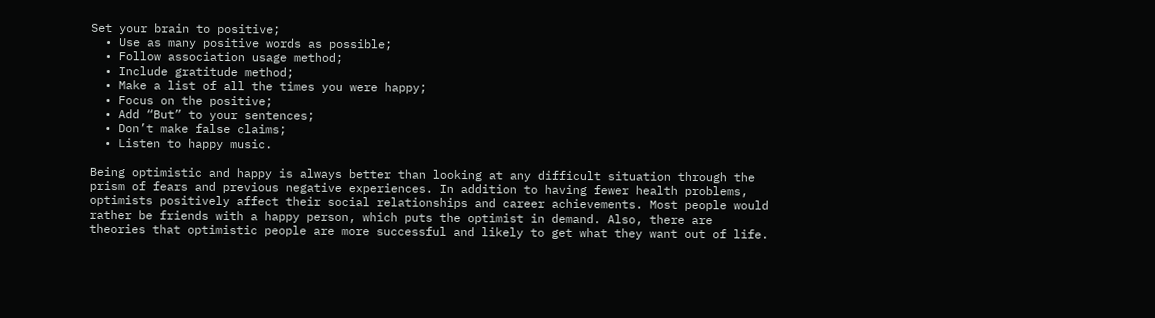Set your brain to positive;
  • Use as many positive words as possible;
  • Follow association usage method;
  • Include gratitude method;
  • Make a list of all the times you were happy;
  • Focus on the positive;
  • Add “But” to your sentences;
  • Don’t make false claims;
  • Listen to happy music.

Being optimistic and happy is always better than looking at any difficult situation through the prism of fears and previous negative experiences. In addition to having fewer health problems, optimists positively affect their social relationships and career achievements. Most people would rather be friends with a happy person, which puts the optimist in demand. Also, there are theories that optimistic people are more successful and likely to get what they want out of life.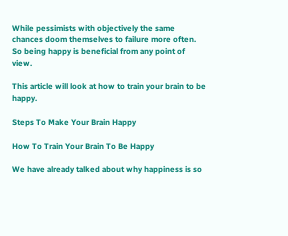While pessimists with objectively the same chances doom themselves to failure more often. So being happy is beneficial from any point of view.

This article will look at how to train your brain to be happy.

Steps To Make Your Brain Happy

How To Train Your Brain To Be Happy

We have already talked about why happiness is so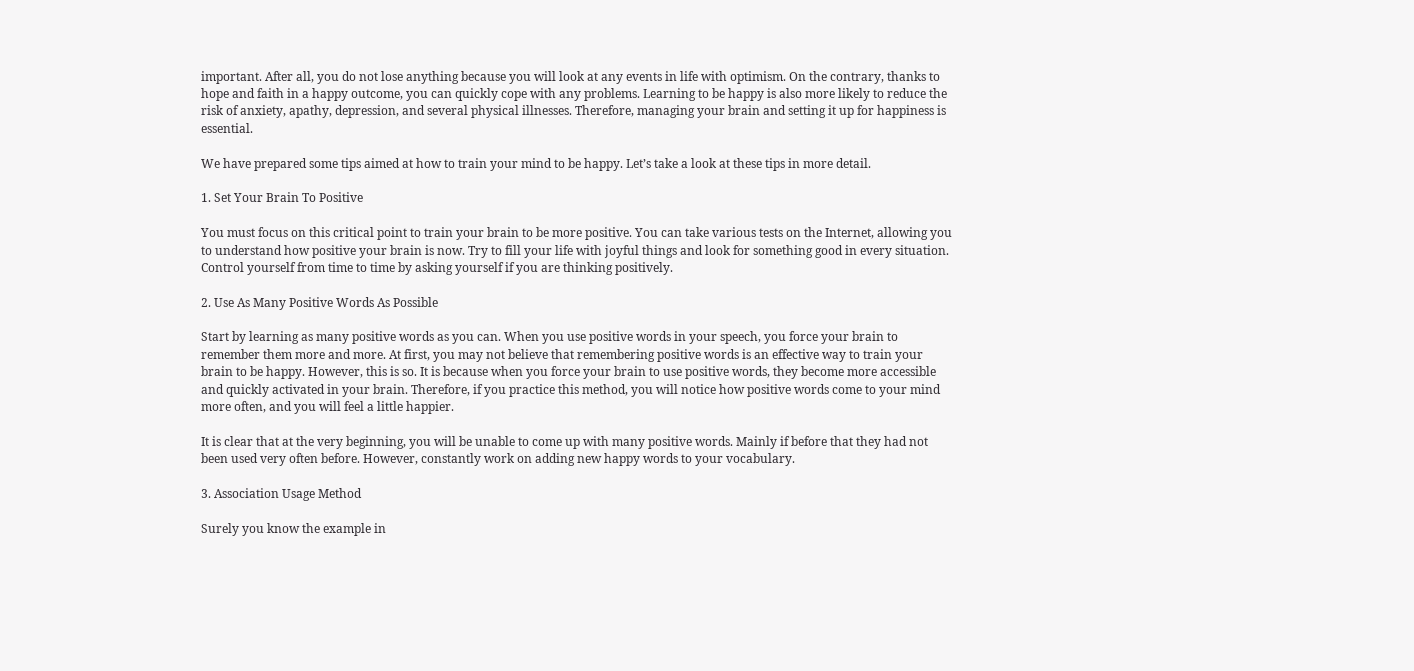important. After all, you do not lose anything because you will look at any events in life with optimism. On the contrary, thanks to hope and faith in a happy outcome, you can quickly cope with any problems. Learning to be happy is also more likely to reduce the risk of anxiety, apathy, depression, and several physical illnesses. Therefore, managing your brain and setting it up for happiness is essential.

We have prepared some tips aimed at how to train your mind to be happy. Let’s take a look at these tips in more detail.

1. Set Your Brain To Positive

You must focus on this critical point to train your brain to be more positive. You can take various tests on the Internet, allowing you to understand how positive your brain is now. Try to fill your life with joyful things and look for something good in every situation. Control yourself from time to time by asking yourself if you are thinking positively.

2. Use As Many Positive Words As Possible

Start by learning as many positive words as you can. When you use positive words in your speech, you force your brain to remember them more and more. At first, you may not believe that remembering positive words is an effective way to train your brain to be happy. However, this is so. It is because when you force your brain to use positive words, they become more accessible and quickly activated in your brain. Therefore, if you practice this method, you will notice how positive words come to your mind more often, and you will feel a little happier.

It is clear that at the very beginning, you will be unable to come up with many positive words. Mainly if before that they had not been used very often before. However, constantly work on adding new happy words to your vocabulary.

3. Association Usage Method

Surely you know the example in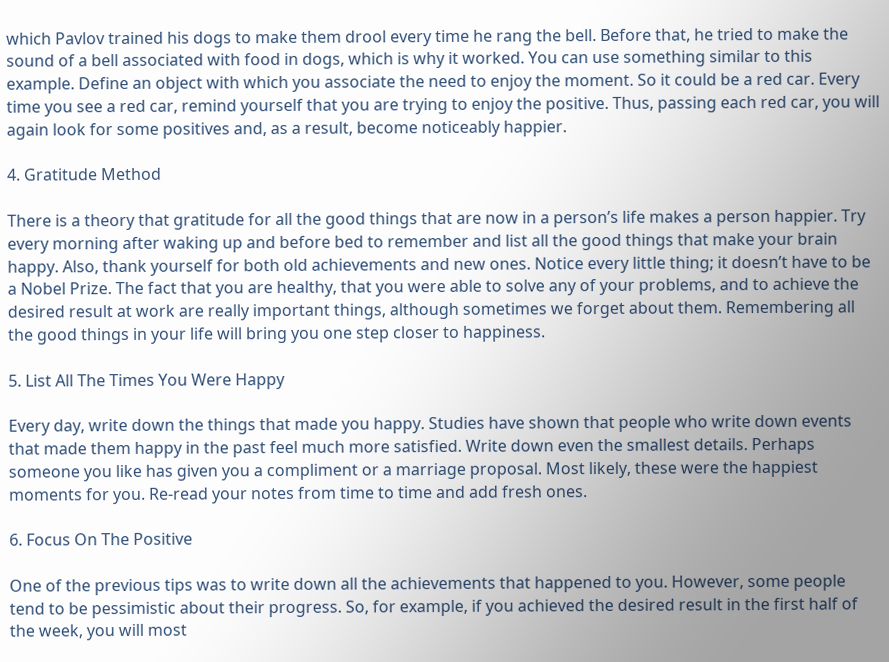which Pavlov trained his dogs to make them drool every time he rang the bell. Before that, he tried to make the sound of a bell associated with food in dogs, which is why it worked. You can use something similar to this example. Define an object with which you associate the need to enjoy the moment. So it could be a red car. Every time you see a red car, remind yourself that you are trying to enjoy the positive. Thus, passing each red car, you will again look for some positives and, as a result, become noticeably happier.

4. Gratitude Method

There is a theory that gratitude for all the good things that are now in a person’s life makes a person happier. Try every morning after waking up and before bed to remember and list all the good things that make your brain happy. Also, thank yourself for both old achievements and new ones. Notice every little thing; it doesn’t have to be a Nobel Prize. The fact that you are healthy, that you were able to solve any of your problems, and to achieve the desired result at work are really important things, although sometimes we forget about them. Remembering all the good things in your life will bring you one step closer to happiness.

5. List All The Times You Were Happy

Every day, write down the things that made you happy. Studies have shown that people who write down events that made them happy in the past feel much more satisfied. Write down even the smallest details. Perhaps someone you like has given you a compliment or a marriage proposal. Most likely, these were the happiest moments for you. Re-read your notes from time to time and add fresh ones.

6. Focus On The Positive

One of the previous tips was to write down all the achievements that happened to you. However, some people tend to be pessimistic about their progress. So, for example, if you achieved the desired result in the first half of the week, you will most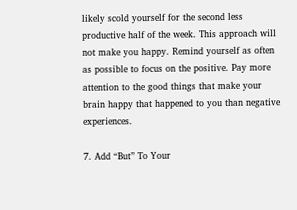likely scold yourself for the second less productive half of the week. This approach will not make you happy. Remind yourself as often as possible to focus on the positive. Pay more attention to the good things that make your brain happy that happened to you than negative experiences.

7. Add “But” To Your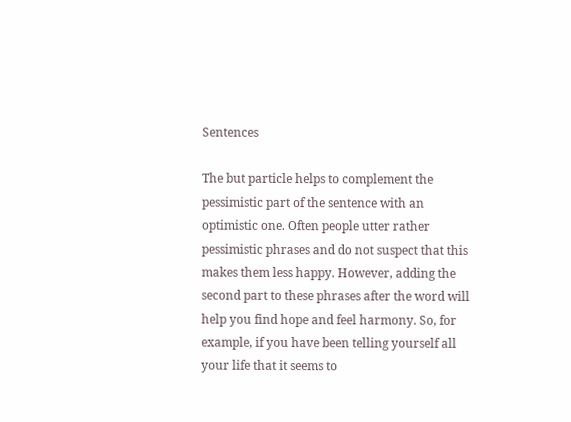Sentences

The but particle helps to complement the pessimistic part of the sentence with an optimistic one. Often people utter rather pessimistic phrases and do not suspect that this makes them less happy. However, adding the second part to these phrases after the word will help you find hope and feel harmony. So, for example, if you have been telling yourself all your life that it seems to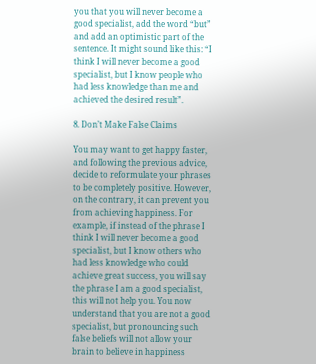you that you will never become a good specialist, add the word “but” and add an optimistic part of the sentence. It might sound like this: “I think I will never become a good specialist, but I know people who had less knowledge than me and achieved the desired result”.

8. Don’t Make False Claims

You may want to get happy faster, and following the previous advice, decide to reformulate your phrases to be completely positive. However, on the contrary, it can prevent you from achieving happiness. For example, if instead of the phrase I think I will never become a good specialist, but I know others who had less knowledge who could achieve great success, you will say the phrase I am a good specialist, this will not help you. You now understand that you are not a good specialist, but pronouncing such false beliefs will not allow your brain to believe in happiness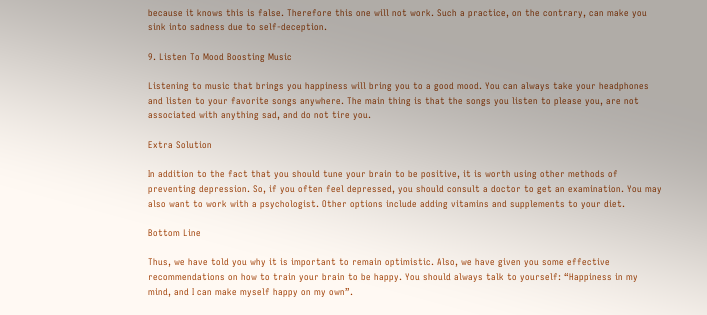because it knows this is false. Therefore this one will not work. Such a practice, on the contrary, can make you sink into sadness due to self-deception.

9. Listen To Mood Boosting Music

Listening to music that brings you happiness will bring you to a good mood. You can always take your headphones and listen to your favorite songs anywhere. The main thing is that the songs you listen to please you, are not associated with anything sad, and do not tire you.

Extra Solution

In addition to the fact that you should tune your brain to be positive, it is worth using other methods of preventing depression. So, if you often feel depressed, you should consult a doctor to get an examination. You may also want to work with a psychologist. Other options include adding vitamins and supplements to your diet.

Bottom Line

Thus, we have told you why it is important to remain optimistic. Also, we have given you some effective recommendations on how to train your brain to be happy. You should always talk to yourself: “Happiness in my mind, and I can make myself happy on my own”.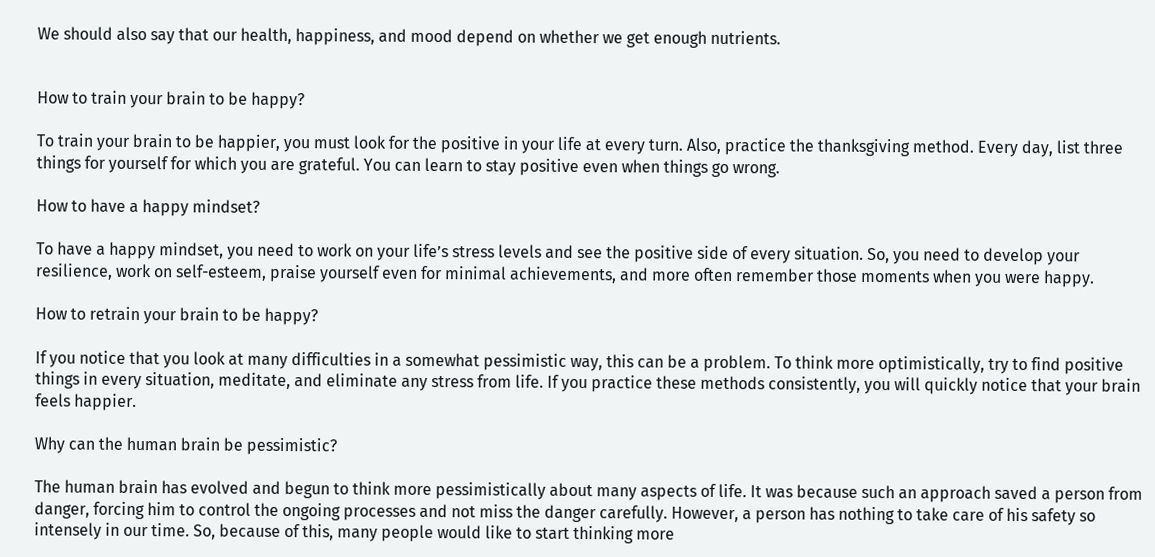We should also say that our health, happiness, and mood depend on whether we get enough nutrients.


How to train your brain to be happy?

To train your brain to be happier, you must look for the positive in your life at every turn. Also, practice the thanksgiving method. Every day, list three things for yourself for which you are grateful. You can learn to stay positive even when things go wrong.

How to have a happy mindset?

To have a happy mindset, you need to work on your life’s stress levels and see the positive side of every situation. So, you need to develop your resilience, work on self-esteem, praise yourself even for minimal achievements, and more often remember those moments when you were happy.

How to retrain your brain to be happy?

If you notice that you look at many difficulties in a somewhat pessimistic way, this can be a problem. To think more optimistically, try to find positive things in every situation, meditate, and eliminate any stress from life. If you practice these methods consistently, you will quickly notice that your brain feels happier.

Why can the human brain be pessimistic?

The human brain has evolved and begun to think more pessimistically about many aspects of life. It was because such an approach saved a person from danger, forcing him to control the ongoing processes and not miss the danger carefully. However, a person has nothing to take care of his safety so intensely in our time. So, because of this, many people would like to start thinking more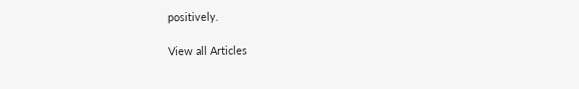positively.

View all Articles